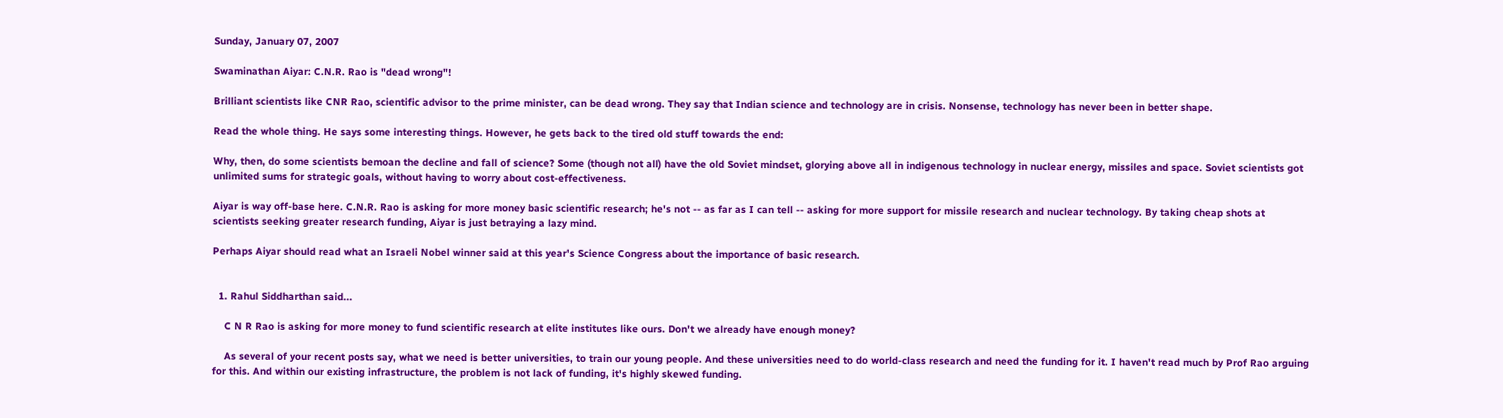Sunday, January 07, 2007

Swaminathan Aiyar: C.N.R. Rao is "dead wrong"!

Brilliant scientists like CNR Rao, scientific advisor to the prime minister, can be dead wrong. They say that Indian science and technology are in crisis. Nonsense, technology has never been in better shape.

Read the whole thing. He says some interesting things. However, he gets back to the tired old stuff towards the end:

Why, then, do some scientists bemoan the decline and fall of science? Some (though not all) have the old Soviet mindset, glorying above all in indigenous technology in nuclear energy, missiles and space. Soviet scientists got unlimited sums for strategic goals, without having to worry about cost-effectiveness.

Aiyar is way off-base here. C.N.R. Rao is asking for more money basic scientific research; he's not -- as far as I can tell -- asking for more support for missile research and nuclear technology. By taking cheap shots at scientists seeking greater research funding, Aiyar is just betraying a lazy mind.

Perhaps Aiyar should read what an Israeli Nobel winner said at this year's Science Congress about the importance of basic research.


  1. Rahul Siddharthan said...

    C N R Rao is asking for more money to fund scientific research at elite institutes like ours. Don't we already have enough money?

    As several of your recent posts say, what we need is better universities, to train our young people. And these universities need to do world-class research and need the funding for it. I haven't read much by Prof Rao arguing for this. And within our existing infrastructure, the problem is not lack of funding, it's highly skewed funding.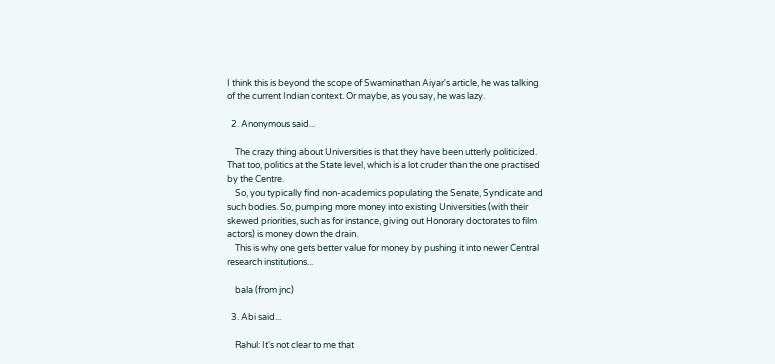I think this is beyond the scope of Swaminathan Aiyar's article, he was talking of the current Indian context. Or maybe, as you say, he was lazy.

  2. Anonymous said...

    The crazy thing about Universities is that they have been utterly politicized. That too, politics at the State level, which is a lot cruder than the one practised by the Centre.
    So, you typically find non-academics populating the Senate, Syndicate and such bodies. So, pumping more money into existing Universities (with their skewed priorities, such as for instance, giving out Honorary doctorates to film actors) is money down the drain.
    This is why one gets better value for money by pushing it into newer Central research institutions...

    bala (from jnc)

  3. Abi said...

    Rahul: It's not clear to me that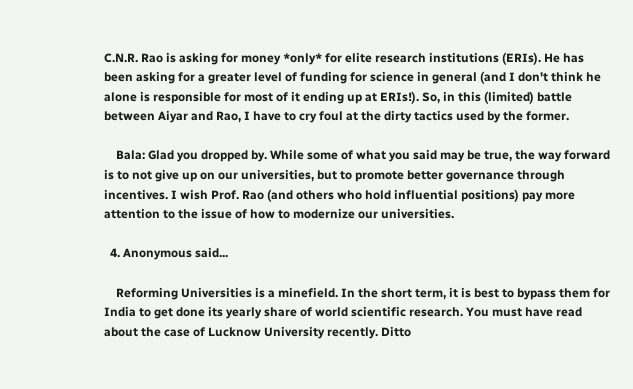C.N.R. Rao is asking for money *only* for elite research institutions (ERIs). He has been asking for a greater level of funding for science in general (and I don't think he alone is responsible for most of it ending up at ERIs!). So, in this (limited) battle between Aiyar and Rao, I have to cry foul at the dirty tactics used by the former.

    Bala: Glad you dropped by. While some of what you said may be true, the way forward is to not give up on our universities, but to promote better governance through incentives. I wish Prof. Rao (and others who hold influential positions) pay more attention to the issue of how to modernize our universities.

  4. Anonymous said...

    Reforming Universities is a minefield. In the short term, it is best to bypass them for India to get done its yearly share of world scientific research. You must have read about the case of Lucknow University recently. Ditto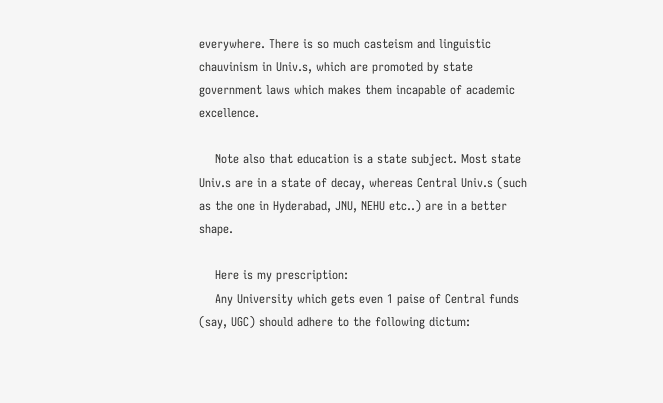everywhere. There is so much casteism and linguistic chauvinism in Univ.s, which are promoted by state government laws which makes them incapable of academic excellence.

    Note also that education is a state subject. Most state Univ.s are in a state of decay, whereas Central Univ.s (such as the one in Hyderabad, JNU, NEHU etc..) are in a better shape.

    Here is my prescription:
    Any University which gets even 1 paise of Central funds (say, UGC) should adhere to the following dictum: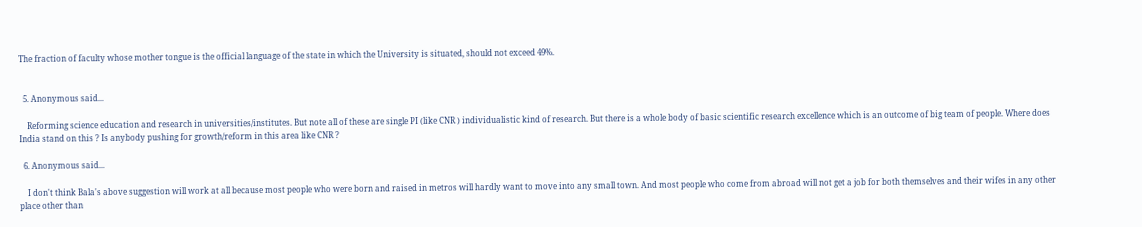The fraction of faculty whose mother tongue is the official language of the state in which the University is situated, should not exceed 49%.


  5. Anonymous said...

    Reforming science education and research in universities/institutes. But note all of these are single PI (like CNR ) individualistic kind of research. But there is a whole body of basic scientific research excellence which is an outcome of big team of people. Where does India stand on this ? Is anybody pushing for growth/reform in this area like CNR ?

  6. Anonymous said...

    I don't think Bala's above suggestion will work at all because most people who were born and raised in metros will hardly want to move into any small town. And most people who come from abroad will not get a job for both themselves and their wifes in any other place other than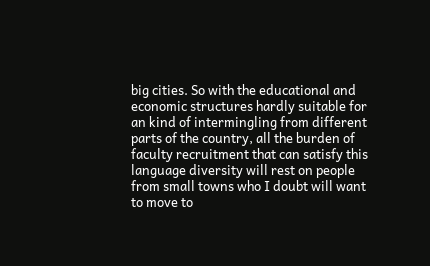big cities. So with the educational and economic structures hardly suitable for an kind of intermingling from different parts of the country, all the burden of faculty recruitment that can satisfy this language diversity will rest on people from small towns who I doubt will want to move to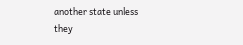another state unless they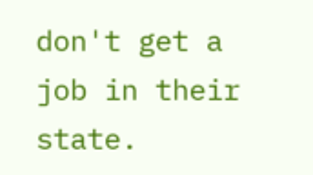don't get a job in their state.